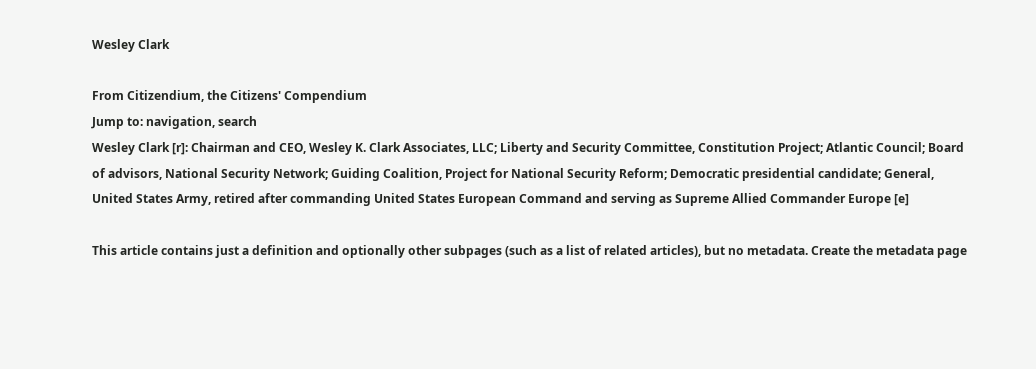Wesley Clark

From Citizendium, the Citizens' Compendium
Jump to: navigation, search
Wesley Clark [r]: Chairman and CEO, Wesley K. Clark Associates, LLC; Liberty and Security Committee, Constitution Project; Atlantic Council; Board of advisors, National Security Network; Guiding Coalition, Project for National Security Reform; Democratic presidential candidate; General, United States Army, retired after commanding United States European Command and serving as Supreme Allied Commander Europe [e]

This article contains just a definition and optionally other subpages (such as a list of related articles), but no metadata. Create the metadata page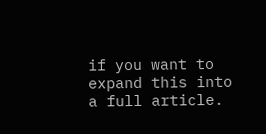if you want to expand this into a full article.